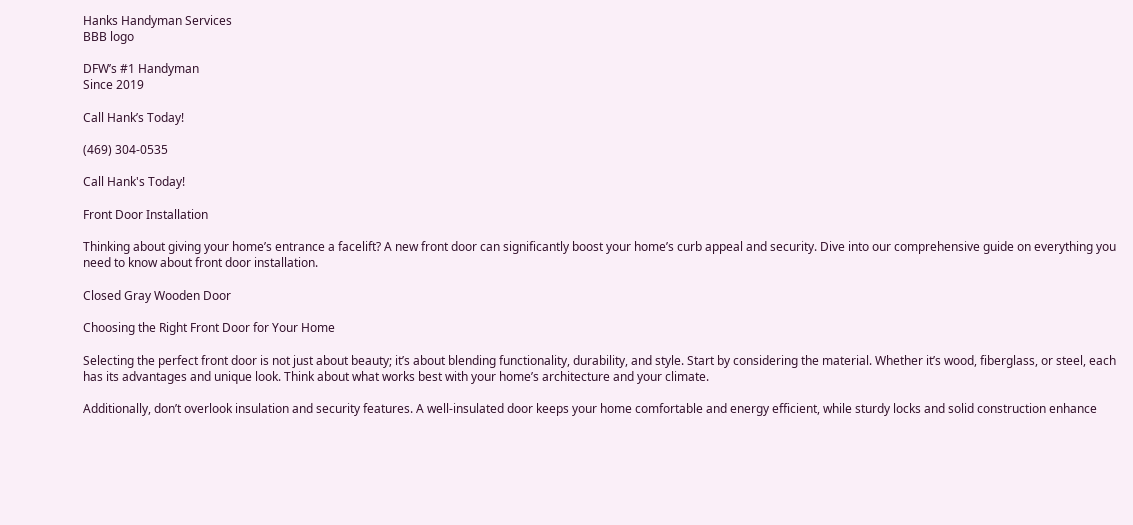Hanks Handyman Services
BBB logo

DFW’s #1 Handyman
Since 2019

Call Hank’s Today!

(469) 304-0535

Call Hank's Today!

Front Door Installation

Thinking about giving your home’s entrance a facelift? A new front door can significantly boost your home’s curb appeal and security. Dive into our comprehensive guide on everything you need to know about front door installation.

Closed Gray Wooden Door

Choosing the Right Front Door for Your Home

Selecting the perfect front door is not just about beauty; it’s about blending functionality, durability, and style. Start by considering the material. Whether it’s wood, fiberglass, or steel, each has its advantages and unique look. Think about what works best with your home’s architecture and your climate.

Additionally, don’t overlook insulation and security features. A well-insulated door keeps your home comfortable and energy efficient, while sturdy locks and solid construction enhance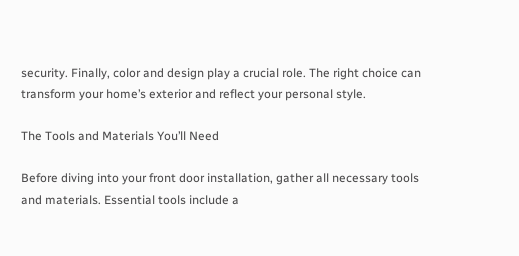security. Finally, color and design play a crucial role. The right choice can transform your home’s exterior and reflect your personal style.

The Tools and Materials You’ll Need

Before diving into your front door installation, gather all necessary tools and materials. Essential tools include a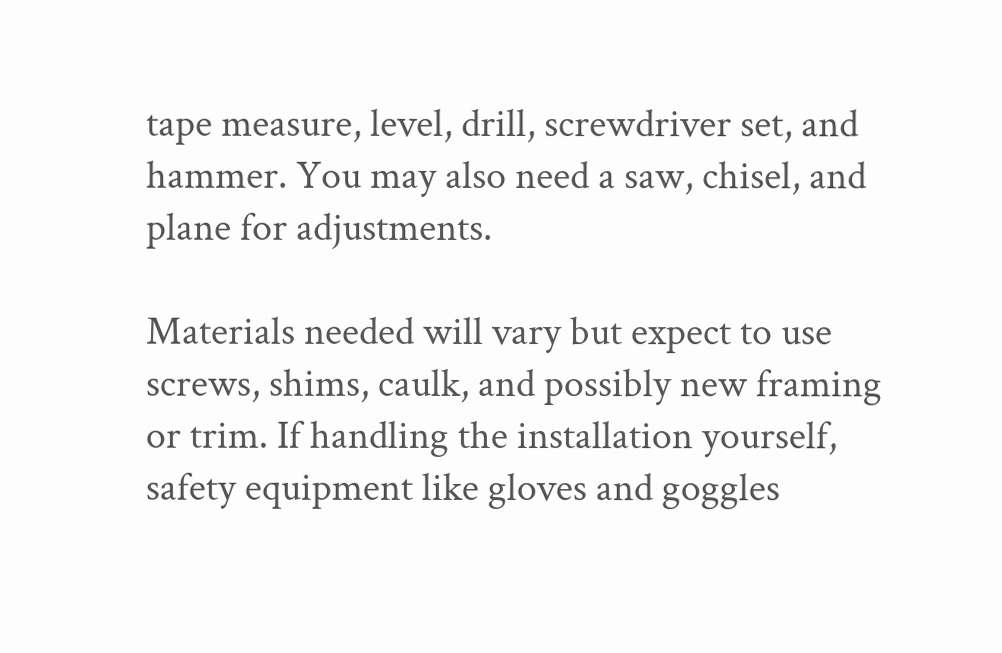tape measure, level, drill, screwdriver set, and hammer. You may also need a saw, chisel, and plane for adjustments.

Materials needed will vary but expect to use screws, shims, caulk, and possibly new framing or trim. If handling the installation yourself, safety equipment like gloves and goggles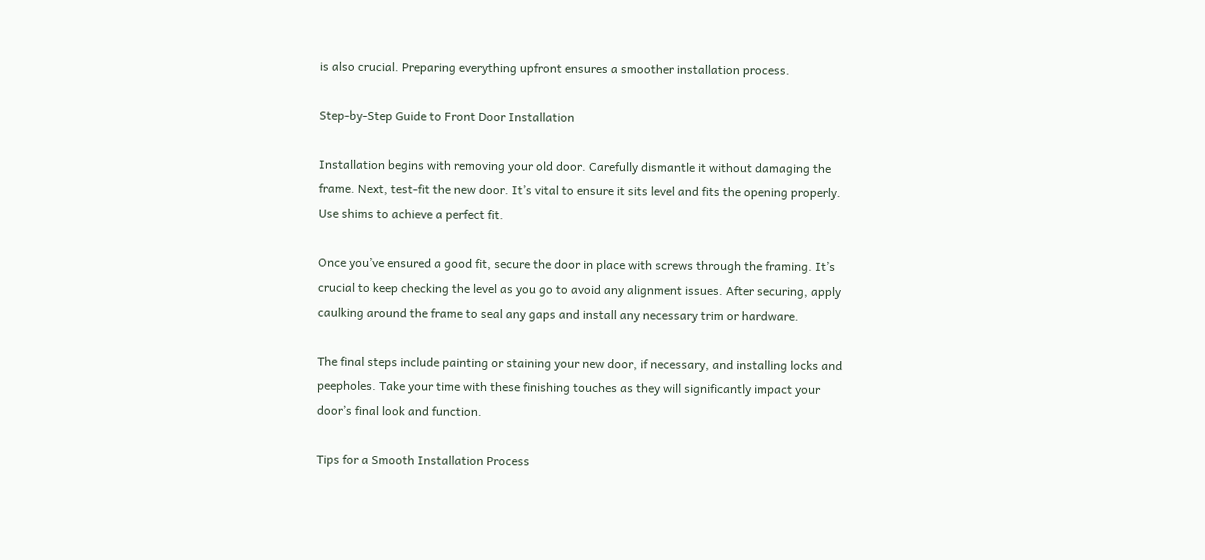is also crucial. Preparing everything upfront ensures a smoother installation process.

Step-by-Step Guide to Front Door Installation

Installation begins with removing your old door. Carefully dismantle it without damaging the frame. Next, test-fit the new door. It’s vital to ensure it sits level and fits the opening properly. Use shims to achieve a perfect fit.

Once you’ve ensured a good fit, secure the door in place with screws through the framing. It’s crucial to keep checking the level as you go to avoid any alignment issues. After securing, apply caulking around the frame to seal any gaps and install any necessary trim or hardware.

The final steps include painting or staining your new door, if necessary, and installing locks and peepholes. Take your time with these finishing touches as they will significantly impact your door’s final look and function.

Tips for a Smooth Installation Process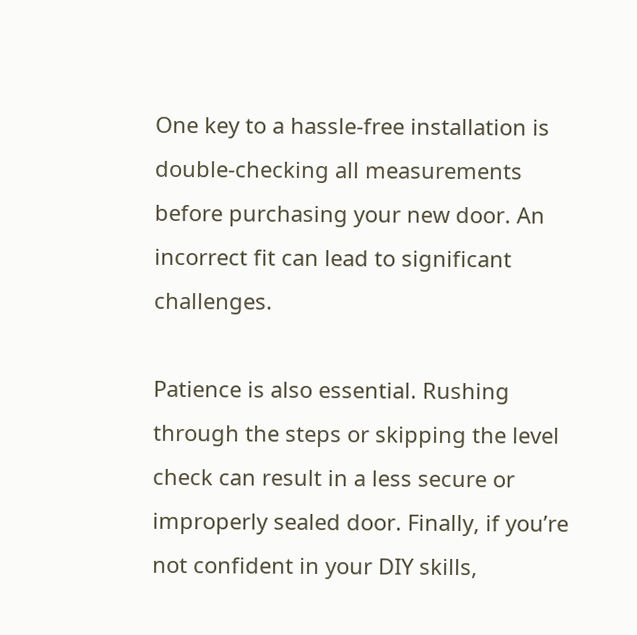One key to a hassle-free installation is double-checking all measurements before purchasing your new door. An incorrect fit can lead to significant challenges.

Patience is also essential. Rushing through the steps or skipping the level check can result in a less secure or improperly sealed door. Finally, if you’re not confident in your DIY skills,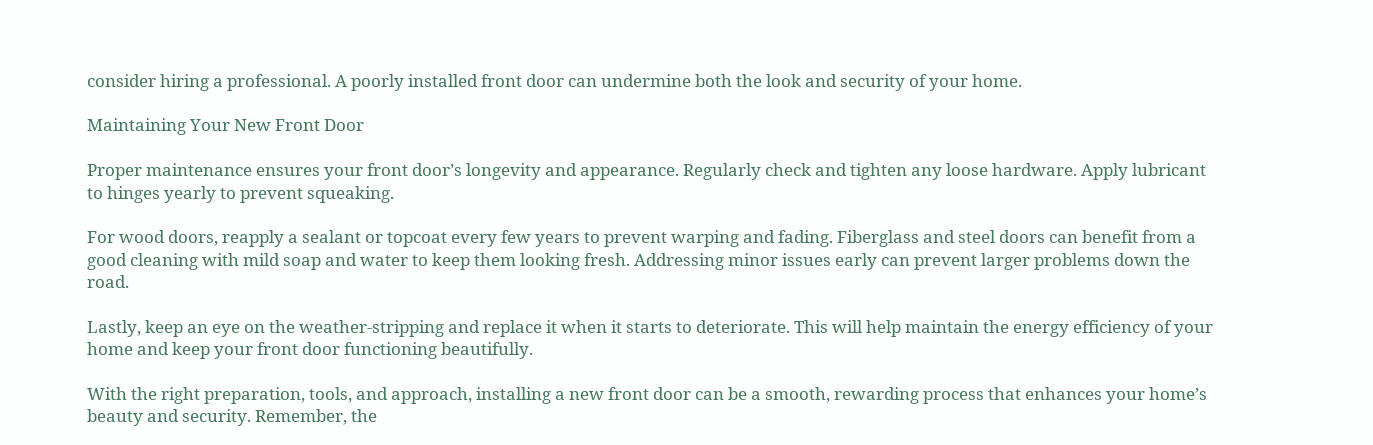consider hiring a professional. A poorly installed front door can undermine both the look and security of your home.

Maintaining Your New Front Door

Proper maintenance ensures your front door’s longevity and appearance. Regularly check and tighten any loose hardware. Apply lubricant to hinges yearly to prevent squeaking.

For wood doors, reapply a sealant or topcoat every few years to prevent warping and fading. Fiberglass and steel doors can benefit from a good cleaning with mild soap and water to keep them looking fresh. Addressing minor issues early can prevent larger problems down the road.

Lastly, keep an eye on the weather-stripping and replace it when it starts to deteriorate. This will help maintain the energy efficiency of your home and keep your front door functioning beautifully.

With the right preparation, tools, and approach, installing a new front door can be a smooth, rewarding process that enhances your home’s beauty and security. Remember, the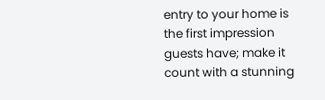entry to your home is the first impression guests have; make it count with a stunning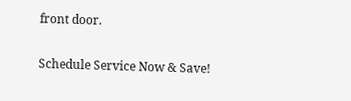front door.

Schedule Service Now & Save!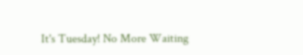It's Tuesday! No More Waiting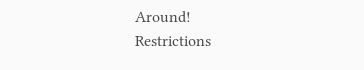Around!
Restrictions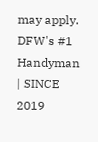may apply.
DFW's #1 Handyman | SINCE 2019